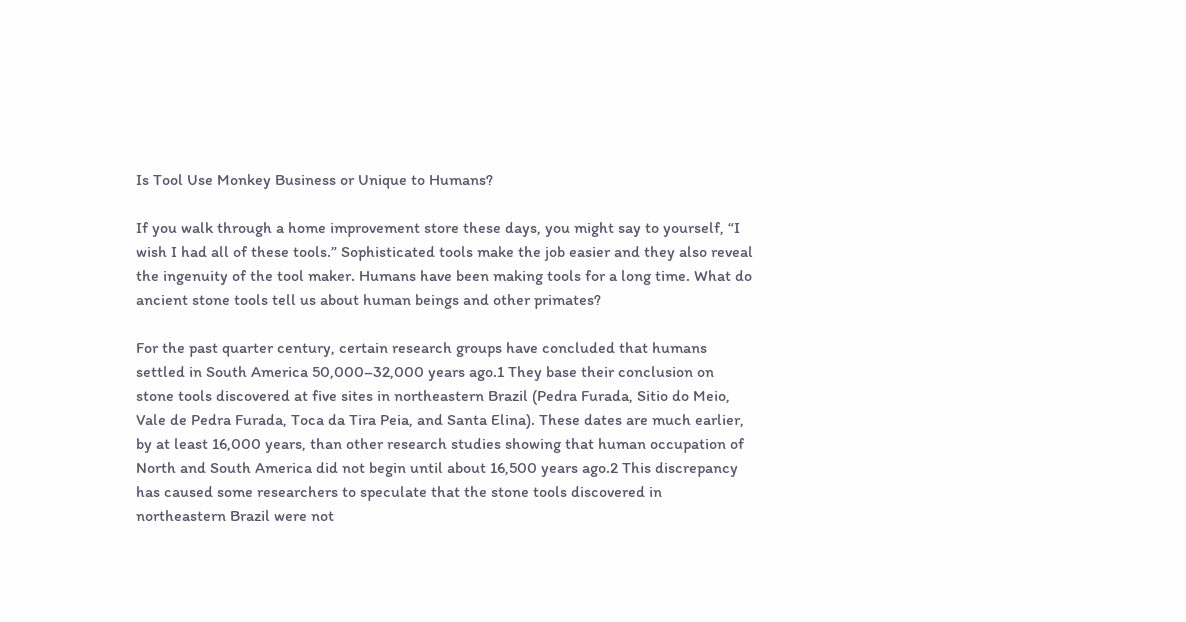Is Tool Use Monkey Business or Unique to Humans?

If you walk through a home improvement store these days, you might say to yourself, “I wish I had all of these tools.” Sophisticated tools make the job easier and they also reveal the ingenuity of the tool maker. Humans have been making tools for a long time. What do ancient stone tools tell us about human beings and other primates?

For the past quarter century, certain research groups have concluded that humans settled in South America 50,000–32,000 years ago.1 They base their conclusion on stone tools discovered at five sites in northeastern Brazil (Pedra Furada, Sitio do Meio, Vale de Pedra Furada, Toca da Tira Peia, and Santa Elina). These dates are much earlier, by at least 16,000 years, than other research studies showing that human occupation of North and South America did not begin until about 16,500 years ago.2 This discrepancy has caused some researchers to speculate that the stone tools discovered in northeastern Brazil were not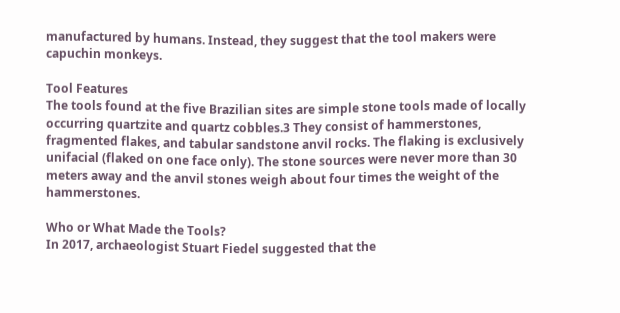manufactured by humans. Instead, they suggest that the tool makers were capuchin monkeys.

Tool Features
The tools found at the five Brazilian sites are simple stone tools made of locally occurring quartzite and quartz cobbles.3 They consist of hammerstones, fragmented flakes, and tabular sandstone anvil rocks. The flaking is exclusively unifacial (flaked on one face only). The stone sources were never more than 30 meters away and the anvil stones weigh about four times the weight of the hammerstones.

Who or What Made the Tools?
In 2017, archaeologist Stuart Fiedel suggested that the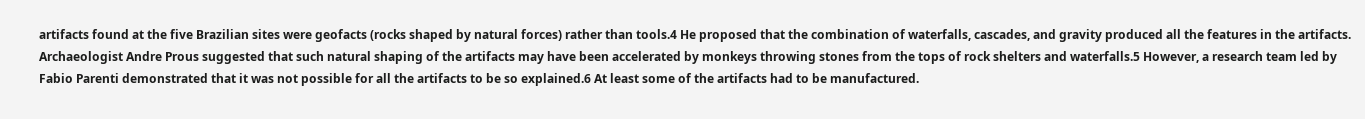artifacts found at the five Brazilian sites were geofacts (rocks shaped by natural forces) rather than tools.4 He proposed that the combination of waterfalls, cascades, and gravity produced all the features in the artifacts. Archaeologist Andre Prous suggested that such natural shaping of the artifacts may have been accelerated by monkeys throwing stones from the tops of rock shelters and waterfalls.5 However, a research team led by Fabio Parenti demonstrated that it was not possible for all the artifacts to be so explained.6 At least some of the artifacts had to be manufactured.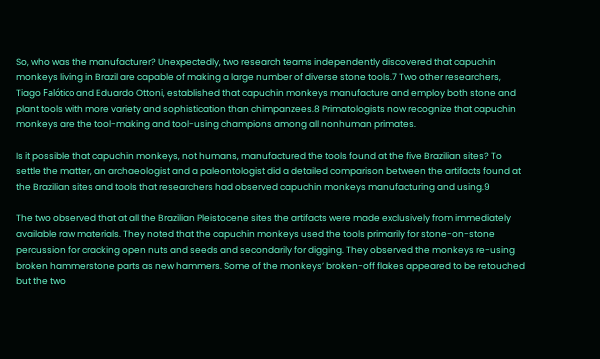So, who was the manufacturer? Unexpectedly, two research teams independently discovered that capuchin monkeys living in Brazil are capable of making a large number of diverse stone tools.7 Two other researchers, Tiago Falótico and Eduardo Ottoni, established that capuchin monkeys manufacture and employ both stone and plant tools with more variety and sophistication than chimpanzees.8 Primatologists now recognize that capuchin monkeys are the tool-making and tool-using champions among all nonhuman primates.

Is it possible that capuchin monkeys, not humans, manufactured the tools found at the five Brazilian sites? To settle the matter, an archaeologist and a paleontologist did a detailed comparison between the artifacts found at the Brazilian sites and tools that researchers had observed capuchin monkeys manufacturing and using.9

The two observed that at all the Brazilian Pleistocene sites the artifacts were made exclusively from immediately available raw materials. They noted that the capuchin monkeys used the tools primarily for stone-on-stone percussion for cracking open nuts and seeds and secondarily for digging. They observed the monkeys re-using broken hammerstone parts as new hammers. Some of the monkeys’ broken-off flakes appeared to be retouched but the two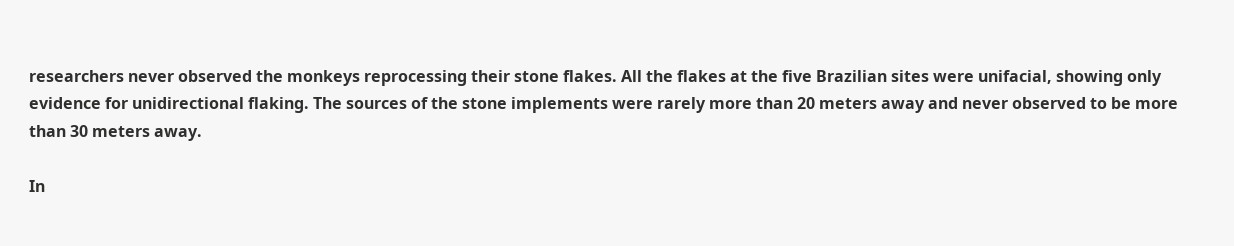researchers never observed the monkeys reprocessing their stone flakes. All the flakes at the five Brazilian sites were unifacial, showing only evidence for unidirectional flaking. The sources of the stone implements were rarely more than 20 meters away and never observed to be more than 30 meters away.

In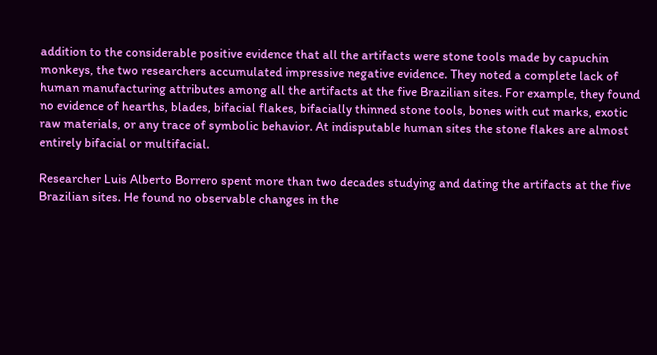addition to the considerable positive evidence that all the artifacts were stone tools made by capuchin monkeys, the two researchers accumulated impressive negative evidence. They noted a complete lack of human manufacturing attributes among all the artifacts at the five Brazilian sites. For example, they found no evidence of hearths, blades, bifacial flakes, bifacially thinned stone tools, bones with cut marks, exotic raw materials, or any trace of symbolic behavior. At indisputable human sites the stone flakes are almost entirely bifacial or multifacial.

Researcher Luis Alberto Borrero spent more than two decades studying and dating the artifacts at the five Brazilian sites. He found no observable changes in the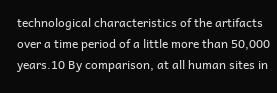technological characteristics of the artifacts over a time period of a little more than 50,000 years.10 By comparison, at all human sites in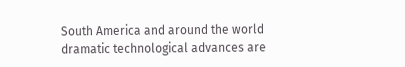South America and around the world dramatic technological advances are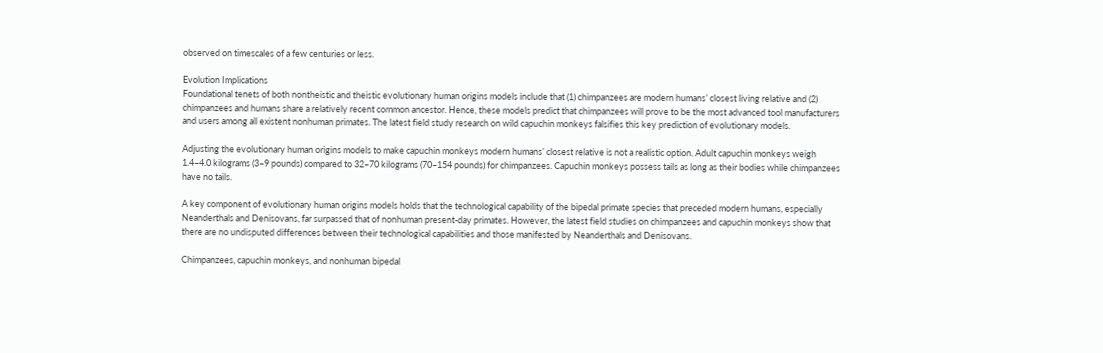observed on timescales of a few centuries or less.

Evolution Implications
Foundational tenets of both nontheistic and theistic evolutionary human origins models include that (1) chimpanzees are modern humans’ closest living relative and (2) chimpanzees and humans share a relatively recent common ancestor. Hence, these models predict that chimpanzees will prove to be the most advanced tool manufacturers and users among all existent nonhuman primates. The latest field study research on wild capuchin monkeys falsifies this key prediction of evolutionary models.

Adjusting the evolutionary human origins models to make capuchin monkeys modern humans’ closest relative is not a realistic option. Adult capuchin monkeys weigh 1.4–4.0 kilograms (3–9 pounds) compared to 32–70 kilograms (70–154 pounds) for chimpanzees. Capuchin monkeys possess tails as long as their bodies while chimpanzees have no tails.

A key component of evolutionary human origins models holds that the technological capability of the bipedal primate species that preceded modern humans, especially Neanderthals and Denisovans, far surpassed that of nonhuman present-day primates. However, the latest field studies on chimpanzees and capuchin monkeys show that there are no undisputed differences between their technological capabilities and those manifested by Neanderthals and Denisovans.

Chimpanzees, capuchin monkeys, and nonhuman bipedal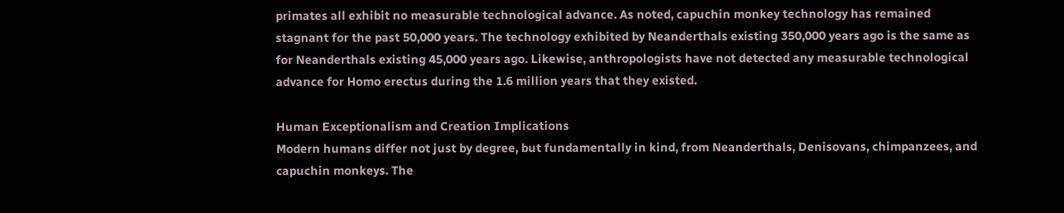primates all exhibit no measurable technological advance. As noted, capuchin monkey technology has remained stagnant for the past 50,000 years. The technology exhibited by Neanderthals existing 350,000 years ago is the same as for Neanderthals existing 45,000 years ago. Likewise, anthropologists have not detected any measurable technological advance for Homo erectus during the 1.6 million years that they existed.

Human Exceptionalism and Creation Implications
Modern humans differ not just by degree, but fundamentally in kind, from Neanderthals, Denisovans, chimpanzees, and capuchin monkeys. The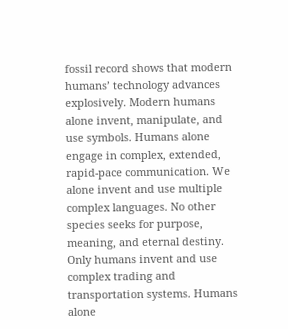fossil record shows that modern humans’ technology advances explosively. Modern humans alone invent, manipulate, and use symbols. Humans alone engage in complex, extended, rapid-pace communication. We alone invent and use multiple complex languages. No other species seeks for purpose, meaning, and eternal destiny. Only humans invent and use complex trading and transportation systems. Humans alone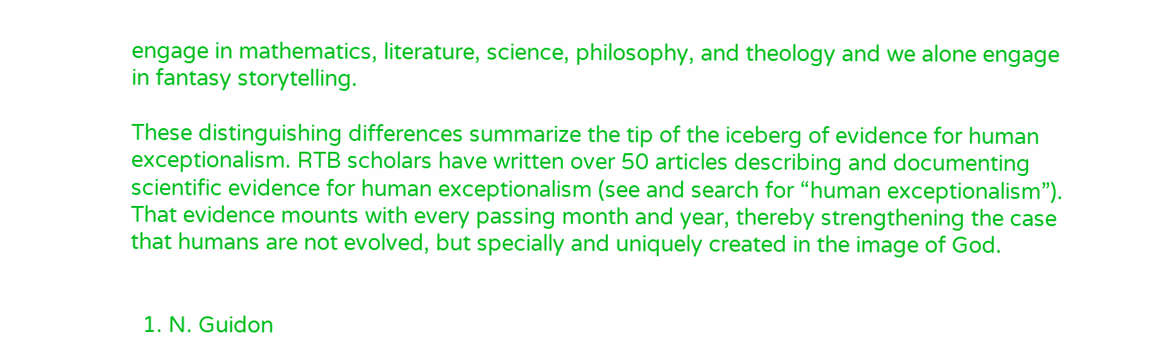engage in mathematics, literature, science, philosophy, and theology and we alone engage in fantasy storytelling.

These distinguishing differences summarize the tip of the iceberg of evidence for human exceptionalism. RTB scholars have written over 50 articles describing and documenting scientific evidence for human exceptionalism (see and search for “human exceptionalism”). That evidence mounts with every passing month and year, thereby strengthening the case that humans are not evolved, but specially and uniquely created in the image of God.


  1. N. Guidon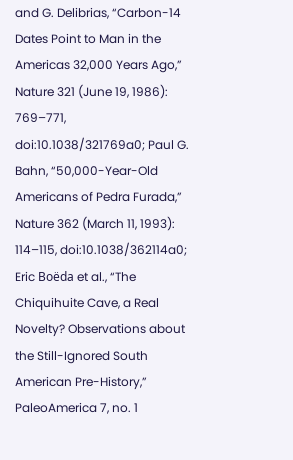and G. Delibrias, “Carbon-14 Dates Point to Man in the Americas 32,000 Years Ago,” Nature 321 (June 19, 1986): 769–771, doi:10.1038/321769a0; Paul G. Bahn, “50,000-Year-Old Americans of Pedra Furada,” Nature 362 (March 11, 1993): 114–115, doi:10.1038/362114a0; Eric Boëda et al., “The Chiquihuite Cave, a Real Novelty? Observations about the Still-Ignored South American Pre-History,” PaleoAmerica 7, no. 1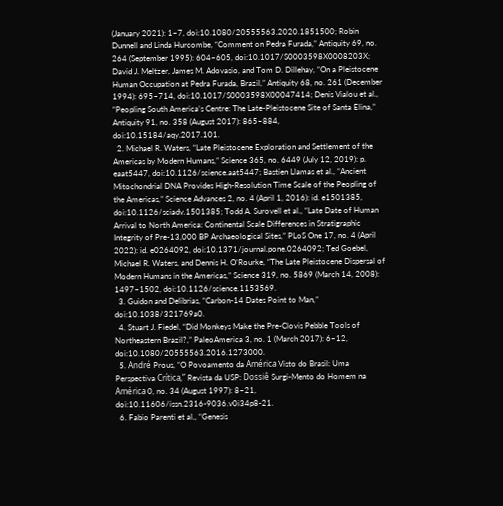(January 2021): 1–7, doi:10.1080/20555563.2020.1851500; Robin Dunnell and Linda Hurcombe, “Comment on Pedra Furada,” Antiquity 69, no. 264 (September 1995): 604–605, doi:10.1017/S0003598X0008203X; David J. Meltzer, James M. Adovasio, and Tom D. Dillehay, “On a Pleistocene Human Occupation at Pedra Furada, Brazil,” Antiquity 68, no. 261 (December 1994): 695–714, doi:10.1017/S0003598X00047414; Denis Vialou et al., “Peopling South America’s Centre: The Late-Pleistocene Site of Santa Elina,” Antiquity 91, no. 358 (August 2017): 865–884, doi:10.15184/aqy.2017.101.
  2. Michael R. Waters, “Late Pleistocene Exploration and Settlement of the Americas by Modern Humans,” Science 365, no. 6449 (July 12, 2019): p. eaat5447, doi:10.1126/science.aat5447; Bastien Llamas et al., “Ancient Mitochondrial DNA Provides High-Resolution Time Scale of the Peopling of the Americas,” Science Advances 2, no. 4 (April 1, 2016): id. e1501385, doi:10.1126/sciadv.1501385; Todd A. Surovell et al., “Late Date of Human Arrival to North America: Continental Scale Differences in Stratigraphic Integrity of Pre-13,000 BP Archaeological Sites,” PLoS One 17, no. 4 (April 2022): id. e0264092, doi:10.1371/journal.pone.0264092; Ted Goebel, Michael R. Waters, and Dennis H. O’Rourke, “The Late Pleistocene Dispersal of Modern Humans in the Americas,” Science 319, no. 5869 (March 14, 2008): 1497–1502, doi:10.1126/science.1153569.
  3. Guidon and Delibrias, “Carbon-14 Dates Point to Man,” doi:10.1038/321769a0.
  4. Stuart J. Fiedel, “Did Monkeys Make the Pre-Clovis Pebble Tools of Northeastern Brazil?,” PaleoAmerica 3, no. 1 (March 2017): 6–12, doi:10.1080/20555563.2016.1273000.
  5. André Prous, “O Povoamento da América Visto do Brasil: Uma Perspectiva Crítica,” Revista da USP: Dossiê Surgi-Mento do Homem na América 0, no. 34 (August 1997): 8–21, doi:10.11606/issn.2316-9036.v0i34p8-21.
  6. Fabio Parenti et al., “Genesis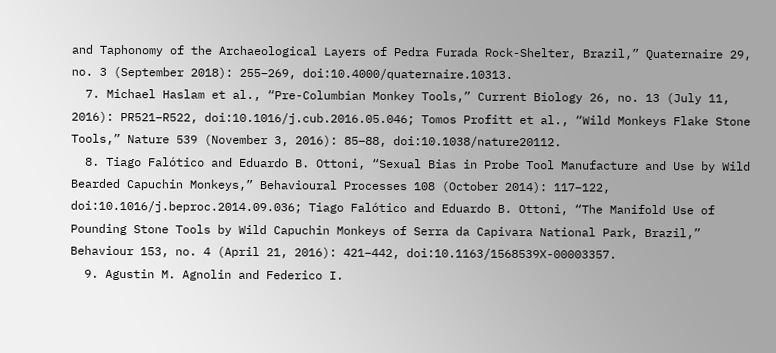and Taphonomy of the Archaeological Layers of Pedra Furada Rock-Shelter, Brazil,” Quaternaire 29, no. 3 (September 2018): 255–269, doi:10.4000/quaternaire.10313.
  7. Michael Haslam et al., “Pre-Columbian Monkey Tools,” Current Biology 26, no. 13 (July 11, 2016): PR521–R522, doi:10.1016/j.cub.2016.05.046; Tomos Profitt et al., “Wild Monkeys Flake Stone Tools,” Nature 539 (November 3, 2016): 85–88, doi:10.1038/nature20112.
  8. Tiago Falótico and Eduardo B. Ottoni, “Sexual Bias in Probe Tool Manufacture and Use by Wild Bearded Capuchin Monkeys,” Behavioural Processes 108 (October 2014): 117–122, doi:10.1016/j.beproc.2014.09.036; Tiago Falótico and Eduardo B. Ottoni, “The Manifold Use of Pounding Stone Tools by Wild Capuchin Monkeys of Serra da Capivara National Park, Brazil,” Behaviour 153, no. 4 (April 21, 2016): 421–442, doi:10.1163/1568539X-00003357.
  9. Agustin M. Agnolin and Federico I.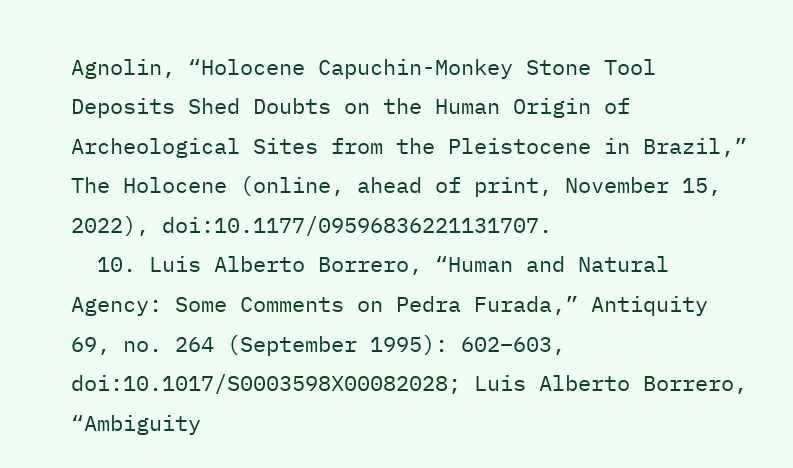Agnolin, “Holocene Capuchin-Monkey Stone Tool Deposits Shed Doubts on the Human Origin of Archeological Sites from the Pleistocene in Brazil,” The Holocene (online, ahead of print, November 15, 2022), doi:10.1177/09596836221131707.
  10. Luis Alberto Borrero, “Human and Natural Agency: Some Comments on Pedra Furada,” Antiquity 69, no. 264 (September 1995): 602–603, doi:10.1017/S0003598X00082028; Luis Alberto Borrero, “Ambiguity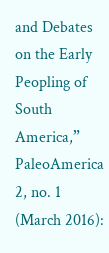and Debates on the Early Peopling of South America,” PaleoAmerica 2, no. 1 (March 2016):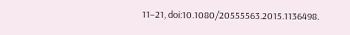11–21, doi:10.1080/20555563.2015.1136498.